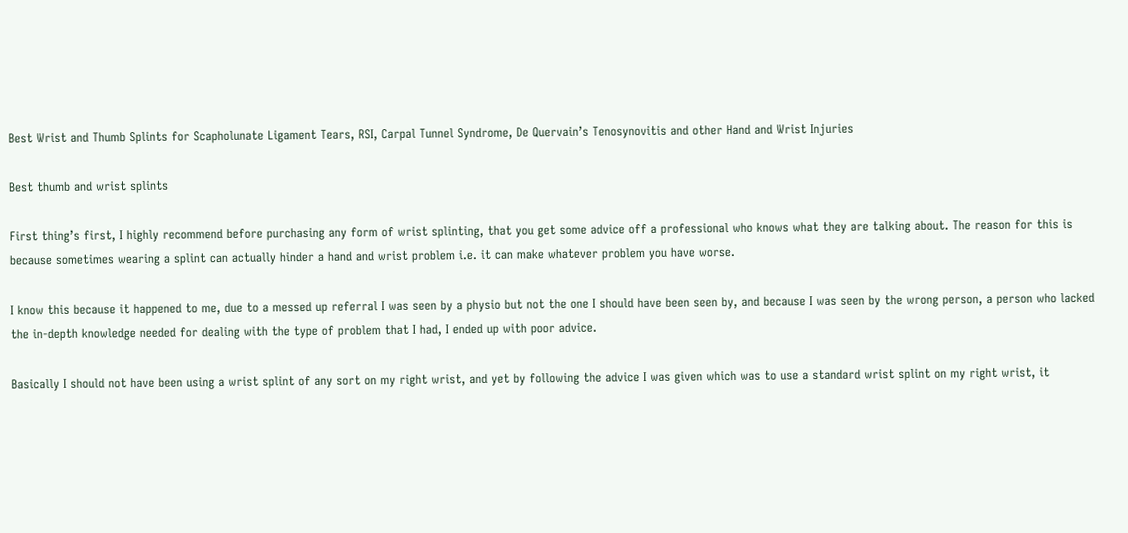Best Wrist and Thumb Splints for Scapholunate Ligament Tears, RSI, Carpal Tunnel Syndrome, De Quervain’s Tenosynovitis and other Hand and Wrist Injuries

Best thumb and wrist splints

First thing’s first, I highly recommend before purchasing any form of wrist splinting, that you get some advice off a professional who knows what they are talking about. The reason for this is because sometimes wearing a splint can actually hinder a hand and wrist problem i.e. it can make whatever problem you have worse.

I know this because it happened to me, due to a messed up referral I was seen by a physio but not the one I should have been seen by, and because I was seen by the wrong person, a person who lacked the in-depth knowledge needed for dealing with the type of problem that I had, I ended up with poor advice.

Basically I should not have been using a wrist splint of any sort on my right wrist, and yet by following the advice I was given which was to use a standard wrist splint on my right wrist, it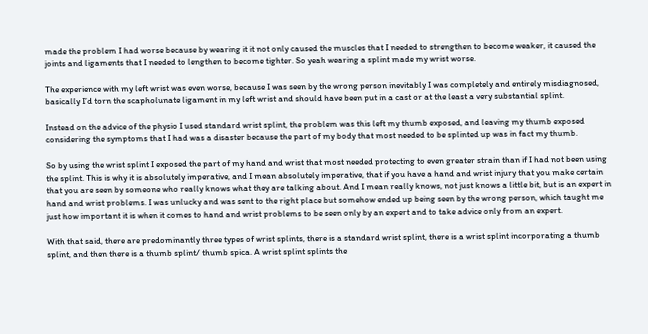made the problem I had worse because by wearing it it not only caused the muscles that I needed to strengthen to become weaker, it caused the joints and ligaments that I needed to lengthen to become tighter. So yeah wearing a splint made my wrist worse.

The experience with my left wrist was even worse, because I was seen by the wrong person inevitably I was completely and entirely misdiagnosed, basically I’d torn the scapholunate ligament in my left wrist and should have been put in a cast or at the least a very substantial splint.

Instead on the advice of the physio I used standard wrist splint, the problem was this left my thumb exposed, and leaving my thumb exposed considering the symptoms that I had was a disaster because the part of my body that most needed to be splinted up was in fact my thumb.

So by using the wrist splint I exposed the part of my hand and wrist that most needed protecting to even greater strain than if I had not been using the splint. This is why it is absolutely imperative, and I mean absolutely imperative, that if you have a hand and wrist injury that you make certain that you are seen by someone who really knows what they are talking about. And I mean really knows, not just knows a little bit, but is an expert in hand and wrist problems. I was unlucky and was sent to the right place but somehow ended up being seen by the wrong person, which taught me just how important it is when it comes to hand and wrist problems to be seen only by an expert and to take advice only from an expert.

With that said, there are predominantly three types of wrist splints, there is a standard wrist splint, there is a wrist splint incorporating a thumb splint, and then there is a thumb splint/ thumb spica. A wrist splint splints the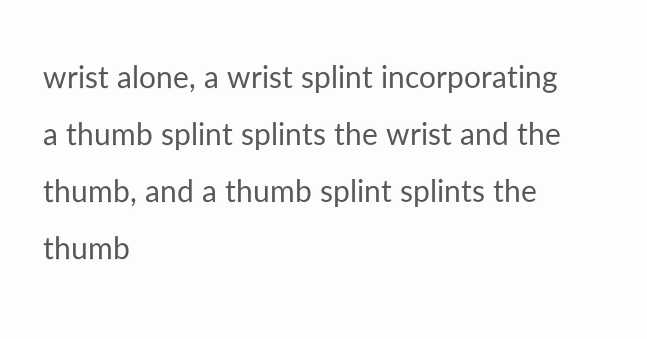wrist alone, a wrist splint incorporating a thumb splint splints the wrist and the thumb, and a thumb splint splints the thumb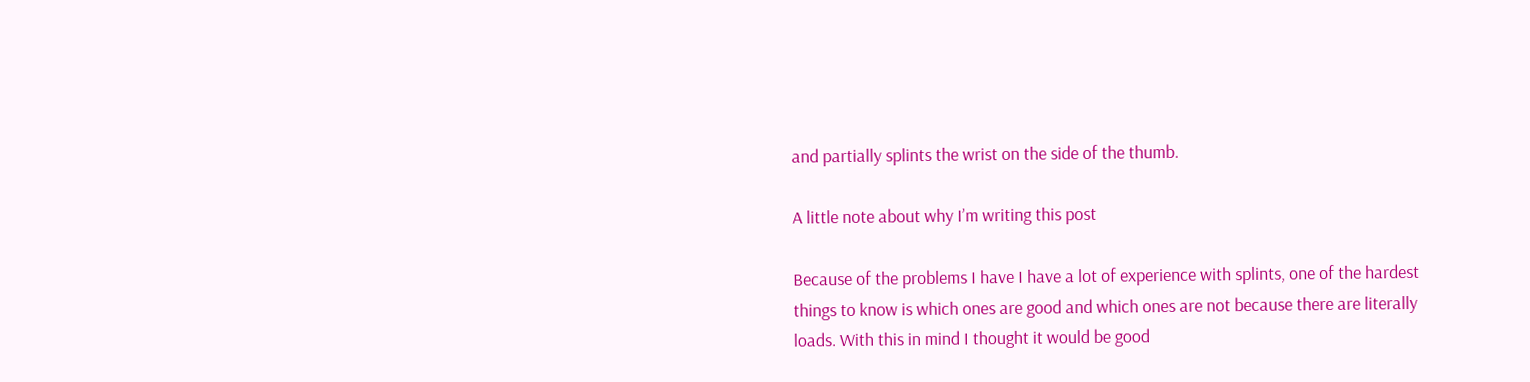and partially splints the wrist on the side of the thumb.

A little note about why I’m writing this post

Because of the problems I have I have a lot of experience with splints, one of the hardest things to know is which ones are good and which ones are not because there are literally loads. With this in mind I thought it would be good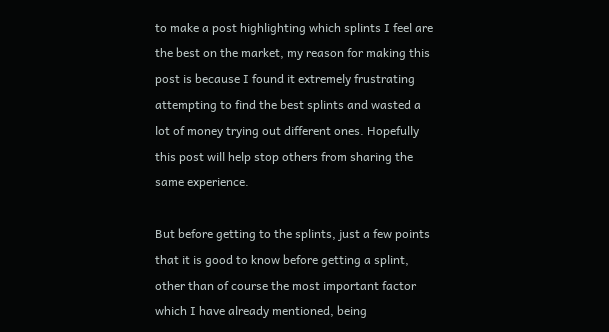to make a post highlighting which splints I feel are the best on the market, my reason for making this post is because I found it extremely frustrating attempting to find the best splints and wasted a lot of money trying out different ones. Hopefully this post will help stop others from sharing the same experience.

But before getting to the splints, just a few points that it is good to know before getting a splint, other than of course the most important factor which I have already mentioned, being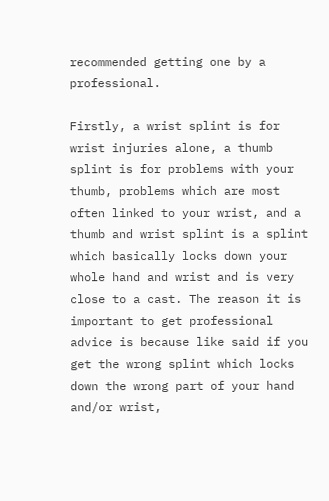recommended getting one by a professional.

Firstly, a wrist splint is for wrist injuries alone, a thumb splint is for problems with your thumb, problems which are most often linked to your wrist, and a thumb and wrist splint is a splint which basically locks down your whole hand and wrist and is very close to a cast. The reason it is important to get professional advice is because like said if you get the wrong splint which locks down the wrong part of your hand and/or wrist,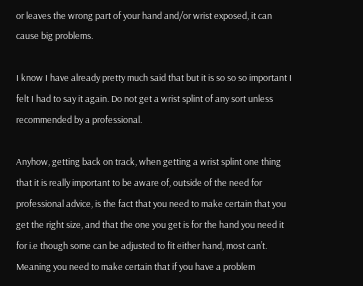or leaves the wrong part of your hand and/or wrist exposed, it can cause big problems.

I know I have already pretty much said that but it is so so so important I felt I had to say it again. Do not get a wrist splint of any sort unless recommended by a professional.

Anyhow, getting back on track, when getting a wrist splint one thing that it is really important to be aware of, outside of the need for professional advice, is the fact that you need to make certain that you get the right size, and that the one you get is for the hand you need it for i.e though some can be adjusted to fit either hand, most can’t. Meaning you need to make certain that if you have a problem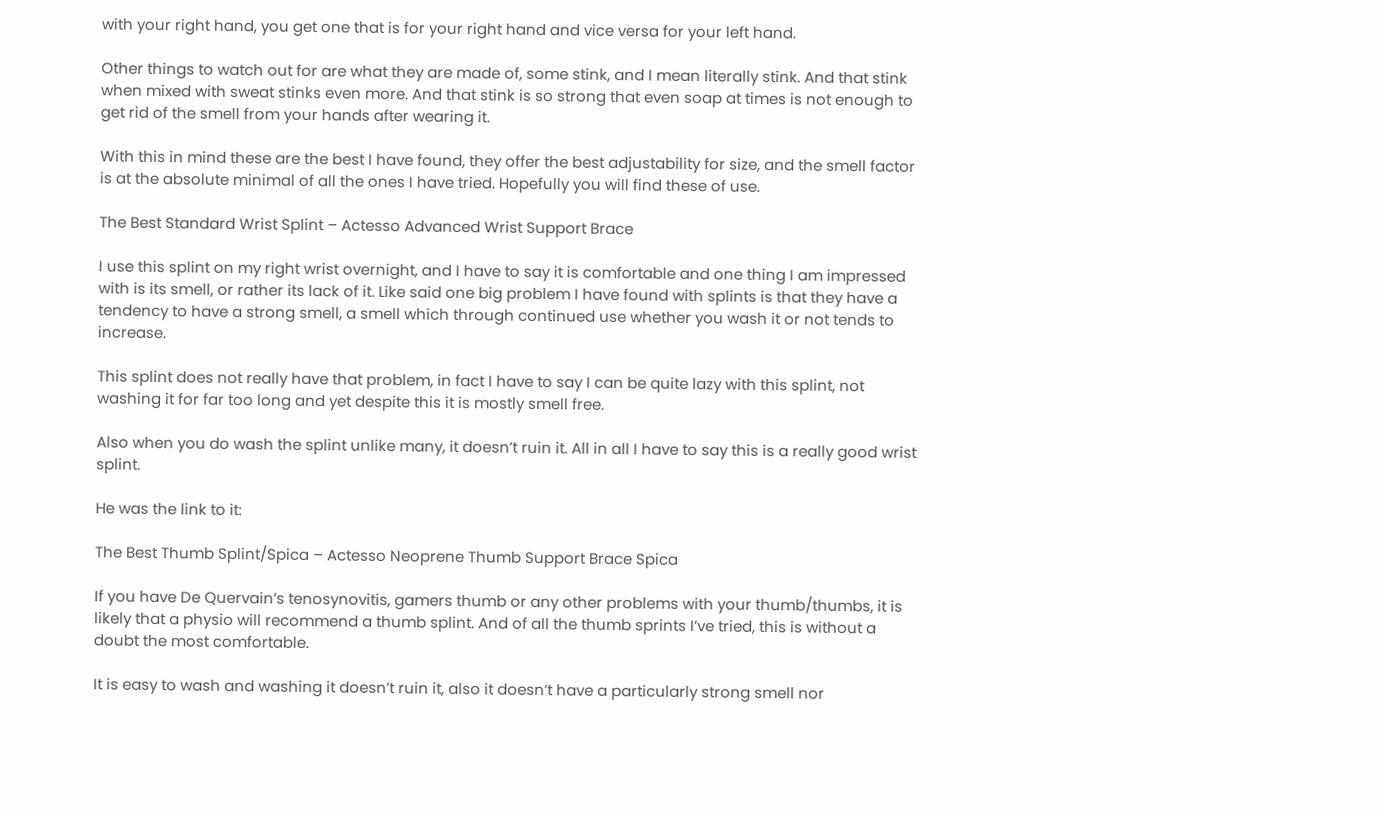with your right hand, you get one that is for your right hand and vice versa for your left hand.

Other things to watch out for are what they are made of, some stink, and I mean literally stink. And that stink when mixed with sweat stinks even more. And that stink is so strong that even soap at times is not enough to get rid of the smell from your hands after wearing it.

With this in mind these are the best I have found, they offer the best adjustability for size, and the smell factor is at the absolute minimal of all the ones I have tried. Hopefully you will find these of use.

The Best Standard Wrist Splint – Actesso Advanced Wrist Support Brace

I use this splint on my right wrist overnight, and I have to say it is comfortable and one thing I am impressed with is its smell, or rather its lack of it. Like said one big problem I have found with splints is that they have a tendency to have a strong smell, a smell which through continued use whether you wash it or not tends to increase.

This splint does not really have that problem, in fact I have to say I can be quite lazy with this splint, not washing it for far too long and yet despite this it is mostly smell free.

Also when you do wash the splint unlike many, it doesn’t ruin it. All in all I have to say this is a really good wrist splint.

He was the link to it:

The Best Thumb Splint/Spica – Actesso Neoprene Thumb Support Brace Spica

If you have De Quervain’s tenosynovitis, gamers thumb or any other problems with your thumb/thumbs, it is likely that a physio will recommend a thumb splint. And of all the thumb sprints I’ve tried, this is without a doubt the most comfortable.

It is easy to wash and washing it doesn’t ruin it, also it doesn’t have a particularly strong smell nor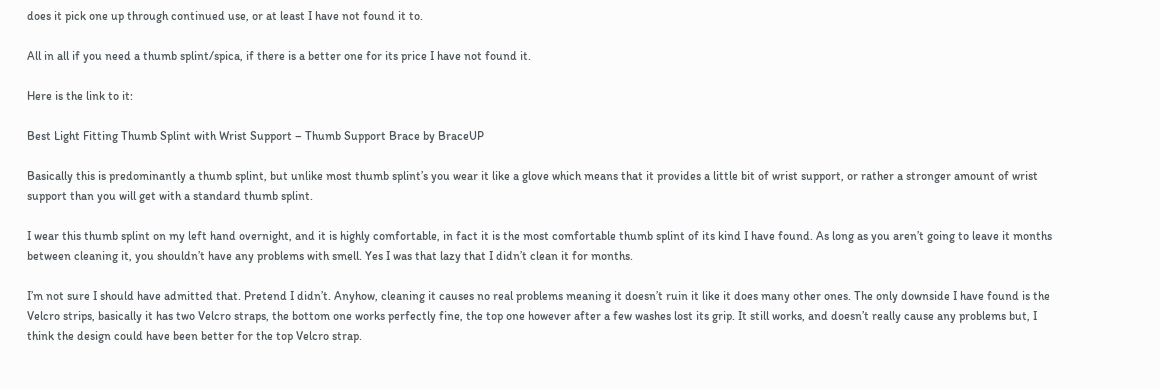does it pick one up through continued use, or at least I have not found it to.

All in all if you need a thumb splint/spica, if there is a better one for its price I have not found it.

Here is the link to it:

Best Light Fitting Thumb Splint with Wrist Support – Thumb Support Brace by BraceUP

Basically this is predominantly a thumb splint, but unlike most thumb splint’s you wear it like a glove which means that it provides a little bit of wrist support, or rather a stronger amount of wrist support than you will get with a standard thumb splint.

I wear this thumb splint on my left hand overnight, and it is highly comfortable, in fact it is the most comfortable thumb splint of its kind I have found. As long as you aren’t going to leave it months between cleaning it, you shouldn’t have any problems with smell. Yes I was that lazy that I didn’t clean it for months.

I’m not sure I should have admitted that. Pretend I didn’t. Anyhow, cleaning it causes no real problems meaning it doesn’t ruin it like it does many other ones. The only downside I have found is the Velcro strips, basically it has two Velcro straps, the bottom one works perfectly fine, the top one however after a few washes lost its grip. It still works, and doesn’t really cause any problems but, I think the design could have been better for the top Velcro strap.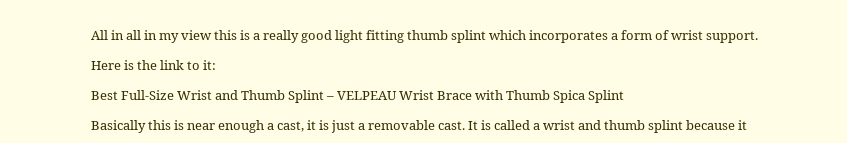All in all in my view this is a really good light fitting thumb splint which incorporates a form of wrist support.

Here is the link to it:

Best Full-Size Wrist and Thumb Splint – VELPEAU Wrist Brace with Thumb Spica Splint

Basically this is near enough a cast, it is just a removable cast. It is called a wrist and thumb splint because it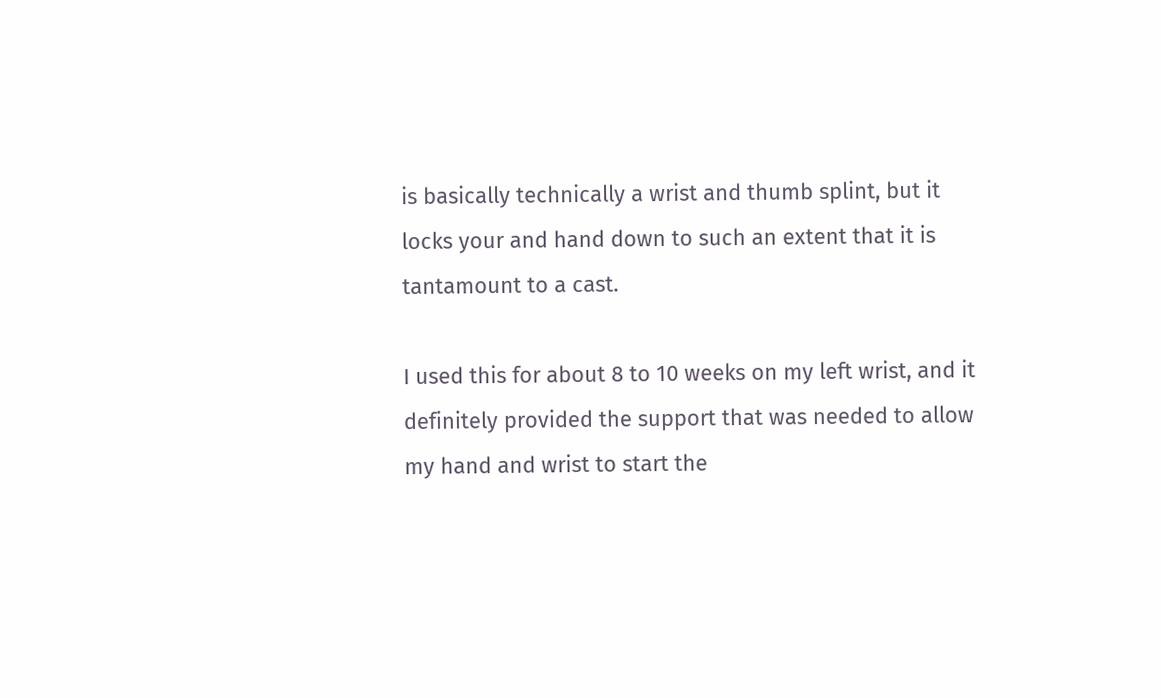is basically technically a wrist and thumb splint, but it locks your and hand down to such an extent that it is tantamount to a cast.

I used this for about 8 to 10 weeks on my left wrist, and it definitely provided the support that was needed to allow my hand and wrist to start the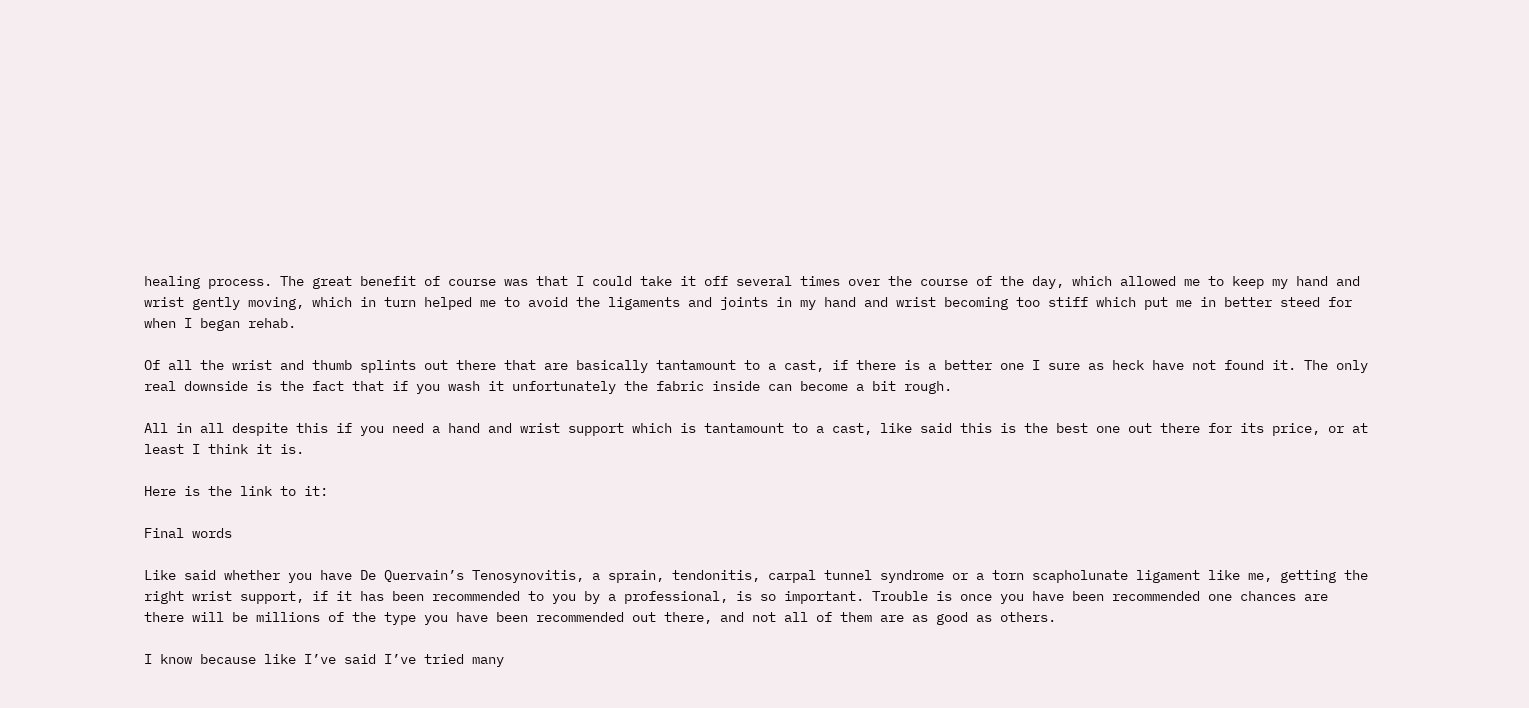healing process. The great benefit of course was that I could take it off several times over the course of the day, which allowed me to keep my hand and wrist gently moving, which in turn helped me to avoid the ligaments and joints in my hand and wrist becoming too stiff which put me in better steed for when I began rehab.

Of all the wrist and thumb splints out there that are basically tantamount to a cast, if there is a better one I sure as heck have not found it. The only real downside is the fact that if you wash it unfortunately the fabric inside can become a bit rough.

All in all despite this if you need a hand and wrist support which is tantamount to a cast, like said this is the best one out there for its price, or at least I think it is.

Here is the link to it:

Final words

Like said whether you have De Quervain’s Tenosynovitis, a sprain, tendonitis, carpal tunnel syndrome or a torn scapholunate ligament like me, getting the right wrist support, if it has been recommended to you by a professional, is so important. Trouble is once you have been recommended one chances are there will be millions of the type you have been recommended out there, and not all of them are as good as others.

I know because like I’ve said I’ve tried many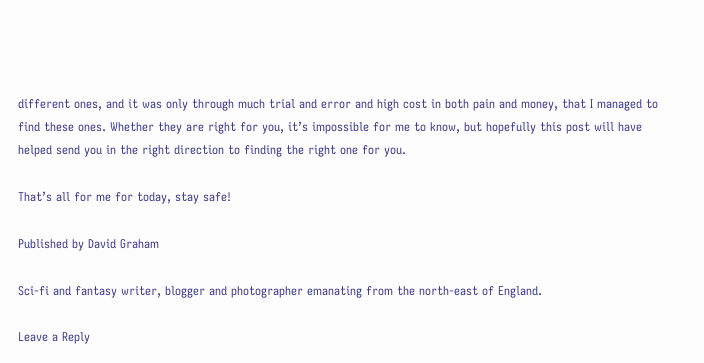different ones, and it was only through much trial and error and high cost in both pain and money, that I managed to find these ones. Whether they are right for you, it’s impossible for me to know, but hopefully this post will have helped send you in the right direction to finding the right one for you.

That’s all for me for today, stay safe!

Published by David Graham

Sci-fi and fantasy writer, blogger and photographer emanating from the north-east of England.

Leave a Reply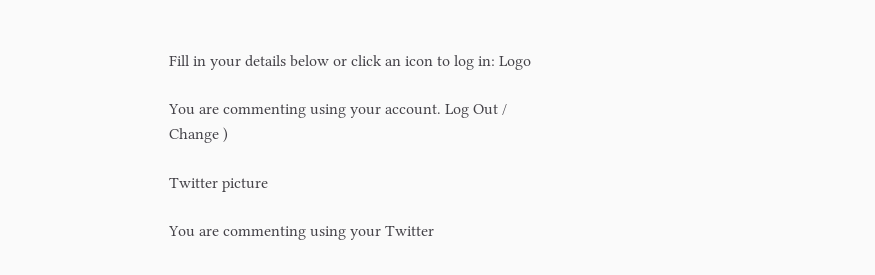Fill in your details below or click an icon to log in: Logo

You are commenting using your account. Log Out /  Change )

Twitter picture

You are commenting using your Twitter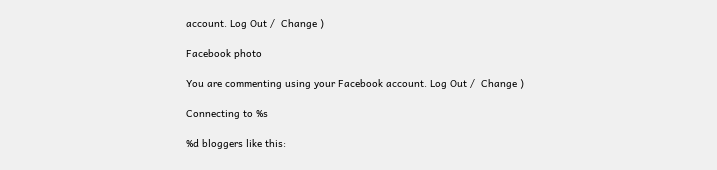account. Log Out /  Change )

Facebook photo

You are commenting using your Facebook account. Log Out /  Change )

Connecting to %s

%d bloggers like this: